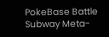PokeBase Battle Subway Meta-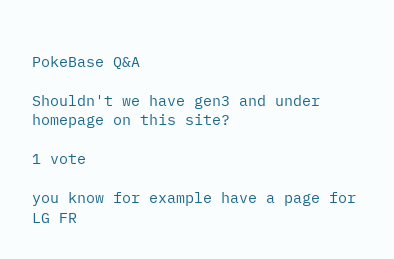PokeBase Q&A

Shouldn't we have gen3 and under homepage on this site?

1 vote

you know for example have a page for LG FR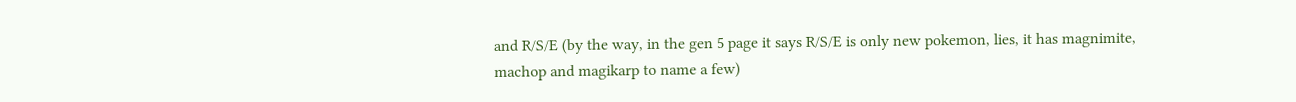and R/S/E (by the way, in the gen 5 page it says R/S/E is only new pokemon, lies, it has magnimite, machop and magikarp to name a few)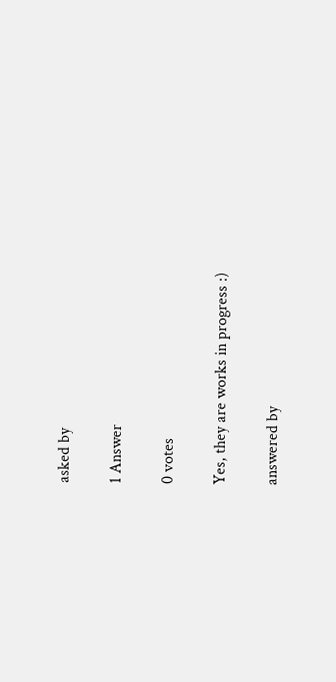asked by

1 Answer

0 votes

Yes, they are works in progress :)

answered by